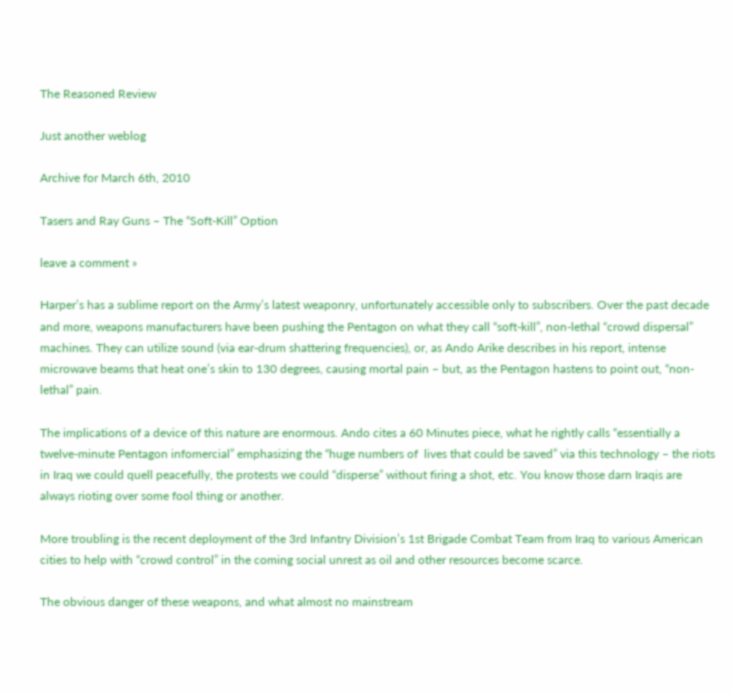The Reasoned Review

Just another weblog

Archive for March 6th, 2010

Tasers and Ray Guns – The “Soft-Kill” Option

leave a comment »

Harper’s has a sublime report on the Army’s latest weaponry, unfortunately accessible only to subscribers. Over the past decade and more, weapons manufacturers have been pushing the Pentagon on what they call “soft-kill”, non-lethal “crowd dispersal” machines. They can utilize sound (via ear-drum shattering frequencies), or, as Ando Arike describes in his report, intense microwave beams that heat one’s skin to 130 degrees, causing mortal pain – but, as the Pentagon hastens to point out, “non-lethal” pain.

The implications of a device of this nature are enormous. Ando cites a 60 Minutes piece, what he rightly calls “essentially a twelve-minute Pentagon infomercial” emphasizing the “huge numbers of  lives that could be saved” via this technology – the riots in Iraq we could quell peacefully, the protests we could “disperse” without firing a shot, etc. You know those darn Iraqis are always rioting over some fool thing or another.

More troubling is the recent deployment of the 3rd Infantry Division’s 1st Brigade Combat Team from Iraq to various American cities to help with “crowd control” in the coming social unrest as oil and other resources become scarce.

The obvious danger of these weapons, and what almost no mainstream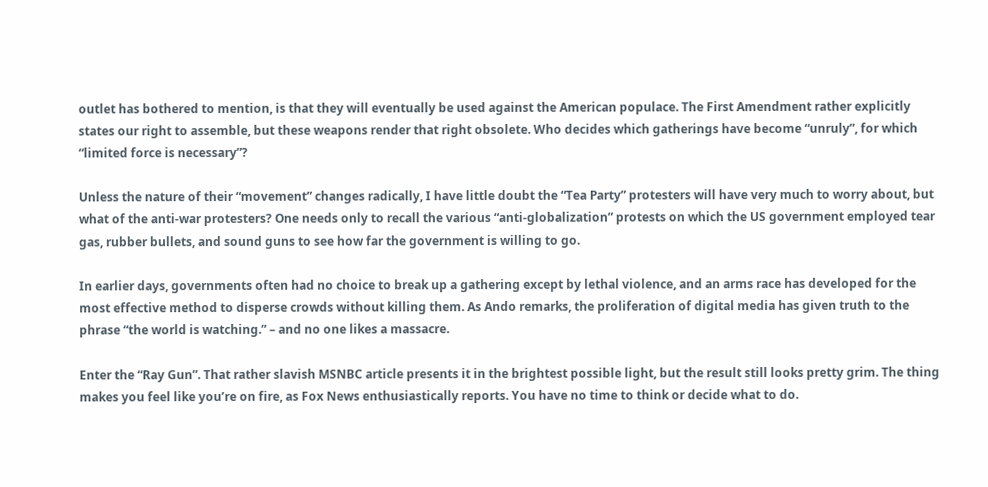outlet has bothered to mention, is that they will eventually be used against the American populace. The First Amendment rather explicitly states our right to assemble, but these weapons render that right obsolete. Who decides which gatherings have become “unruly”, for which “limited force is necessary”?

Unless the nature of their “movement” changes radically, I have little doubt the “Tea Party” protesters will have very much to worry about, but what of the anti-war protesters? One needs only to recall the various “anti-globalization” protests on which the US government employed tear gas, rubber bullets, and sound guns to see how far the government is willing to go.

In earlier days, governments often had no choice to break up a gathering except by lethal violence, and an arms race has developed for the most effective method to disperse crowds without killing them. As Ando remarks, the proliferation of digital media has given truth to the phrase “the world is watching.” – and no one likes a massacre.

Enter the “Ray Gun”. That rather slavish MSNBC article presents it in the brightest possible light, but the result still looks pretty grim. The thing makes you feel like you’re on fire, as Fox News enthusiastically reports. You have no time to think or decide what to do.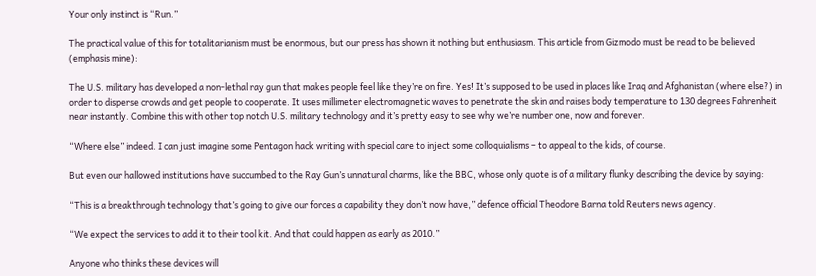Your only instinct is “Run.”

The practical value of this for totalitarianism must be enormous, but our press has shown it nothing but enthusiasm. This article from Gizmodo must be read to be believed (emphasis mine):

The U.S. military has developed a non-lethal ray gun that makes people feel like they’re on fire. Yes! It’s supposed to be used in places like Iraq and Afghanistan (where else?) in order to disperse crowds and get people to cooperate. It uses millimeter electromagnetic waves to penetrate the skin and raises body temperature to 130 degrees Fahrenheit near instantly. Combine this with other top notch U.S. military technology and it’s pretty easy to see why we’re number one, now and forever.

“Where else” indeed. I can just imagine some Pentagon hack writing with special care to inject some colloquialisms – to appeal to the kids, of course.

But even our hallowed institutions have succumbed to the Ray Gun’s unnatural charms, like the BBC, whose only quote is of a military flunky describing the device by saying:

“This is a breakthrough technology that’s going to give our forces a capability they don’t now have,” defence official Theodore Barna told Reuters news agency.

“We expect the services to add it to their tool kit. And that could happen as early as 2010.”

Anyone who thinks these devices will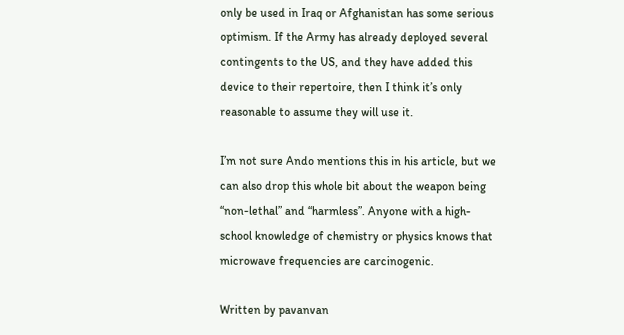only be used in Iraq or Afghanistan has some serious optimism. If the Army has already deployed several contingents to the US, and they have added this device to their repertoire, then I think it’s only reasonable to assume they will use it.

I’m not sure Ando mentions this in his article, but we can also drop this whole bit about the weapon being “non-lethal” and “harmless”. Anyone with a high-school knowledge of chemistry or physics knows that microwave frequencies are carcinogenic.

Written by pavanvan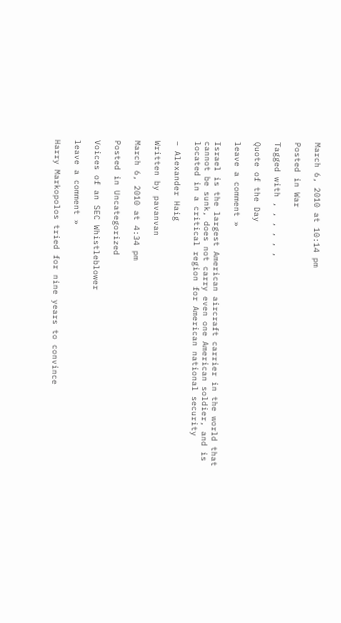March 6, 2010 at 10:14 pm

Posted in War

Tagged with , , , , , ,

Quote of the Day

leave a comment »

Israel is the largest American aircraft carrier in the world that cannot be sunk, does not carry even one American soldier, and is located in a critical region for American national security

– Alexander Haig

Written by pavanvan

March 6, 2010 at 4:34 pm

Posted in Uncategorized

Voices of an SEC Whistleblower

leave a comment »

Harry Markopolos tried for nine years to convince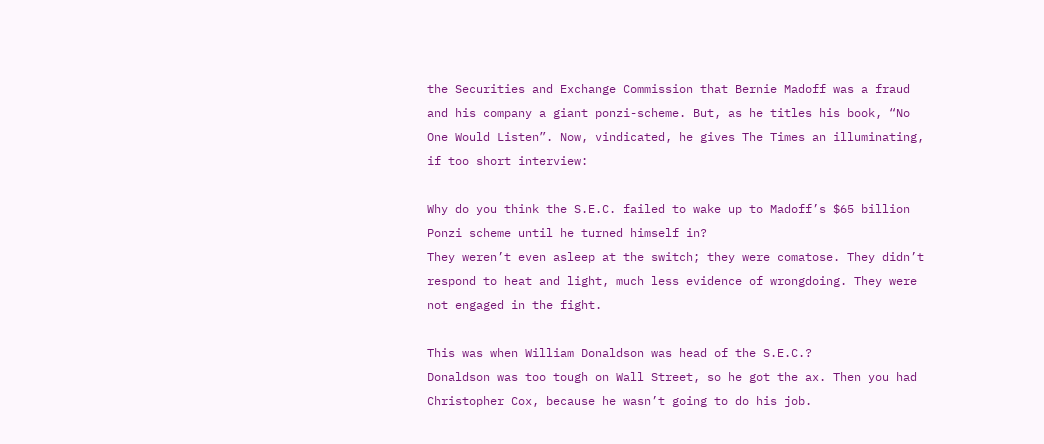the Securities and Exchange Commission that Bernie Madoff was a fraud and his company a giant ponzi-scheme. But, as he titles his book, “No One Would Listen”. Now, vindicated, he gives The Times an illuminating, if too short interview:

Why do you think the S.E.C. failed to wake up to Madoff’s $65 billion Ponzi scheme until he turned himself in?
They weren’t even asleep at the switch; they were comatose. They didn’t respond to heat and light, much less evidence of wrongdoing. They were not engaged in the fight.

This was when William Donaldson was head of the S.E.C.?
Donaldson was too tough on Wall Street, so he got the ax. Then you had Christopher Cox, because he wasn’t going to do his job.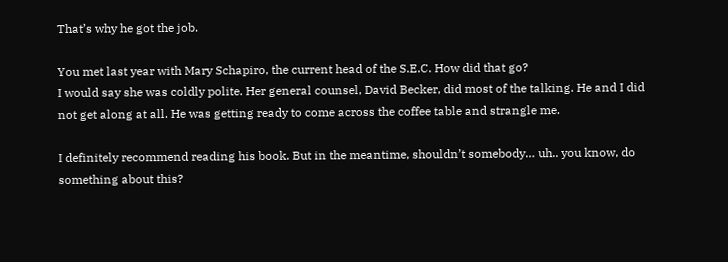That’s why he got the job.

You met last year with Mary Schapiro, the current head of the S.E.C. How did that go?
I would say she was coldly polite. Her general counsel, David Becker, did most of the talking. He and I did not get along at all. He was getting ready to come across the coffee table and strangle me.

I definitely recommend reading his book. But in the meantime, shouldn’t somebody… uh.. you know, do something about this?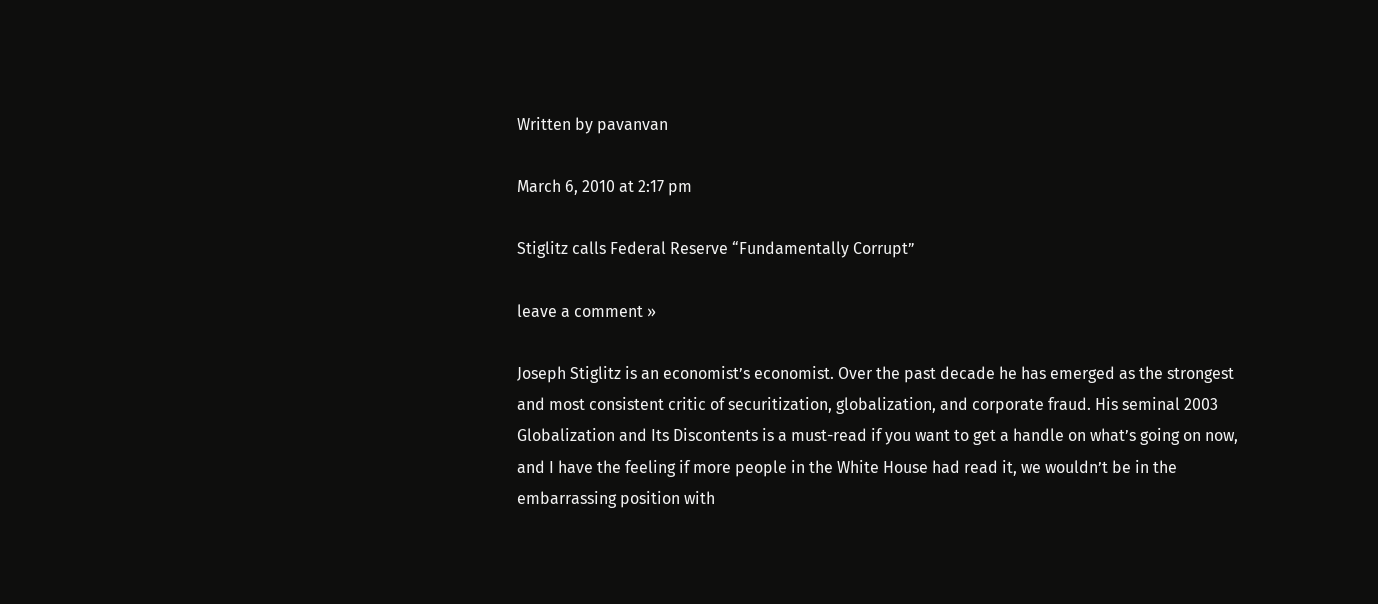Written by pavanvan

March 6, 2010 at 2:17 pm

Stiglitz calls Federal Reserve “Fundamentally Corrupt”

leave a comment »

Joseph Stiglitz is an economist’s economist. Over the past decade he has emerged as the strongest and most consistent critic of securitization, globalization, and corporate fraud. His seminal 2003 Globalization and Its Discontents is a must-read if you want to get a handle on what’s going on now, and I have the feeling if more people in the White House had read it, we wouldn’t be in the embarrassing position with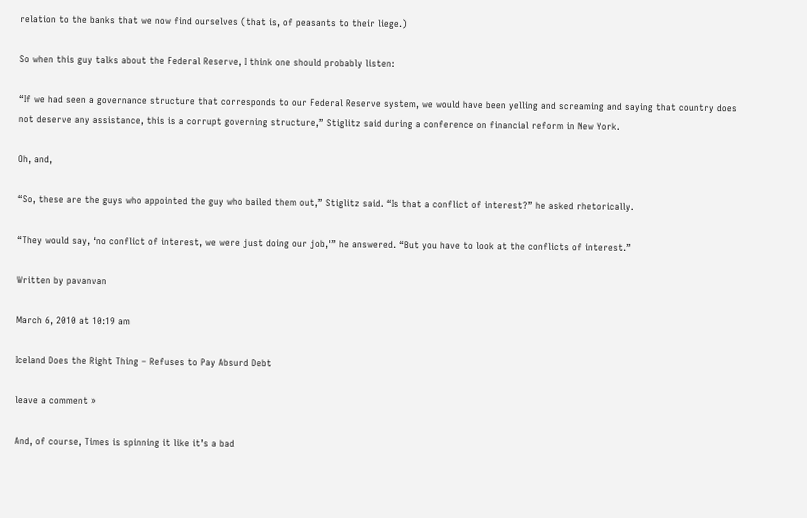relation to the banks that we now find ourselves (that is, of peasants to their liege.)

So when this guy talks about the Federal Reserve, I think one should probably listen:

“If we had seen a governance structure that corresponds to our Federal Reserve system, we would have been yelling and screaming and saying that country does not deserve any assistance, this is a corrupt governing structure,” Stiglitz said during a conference on financial reform in New York.

Oh, and,

“So, these are the guys who appointed the guy who bailed them out,” Stiglitz said. “Is that a conflict of interest?” he asked rhetorically.

“They would say, ‘no conflict of interest, we were just doing our job,'” he answered. “But you have to look at the conflicts of interest.”

Written by pavanvan

March 6, 2010 at 10:19 am

Iceland Does the Right Thing – Refuses to Pay Absurd Debt

leave a comment »

And, of course, Times is spinning it like it’s a bad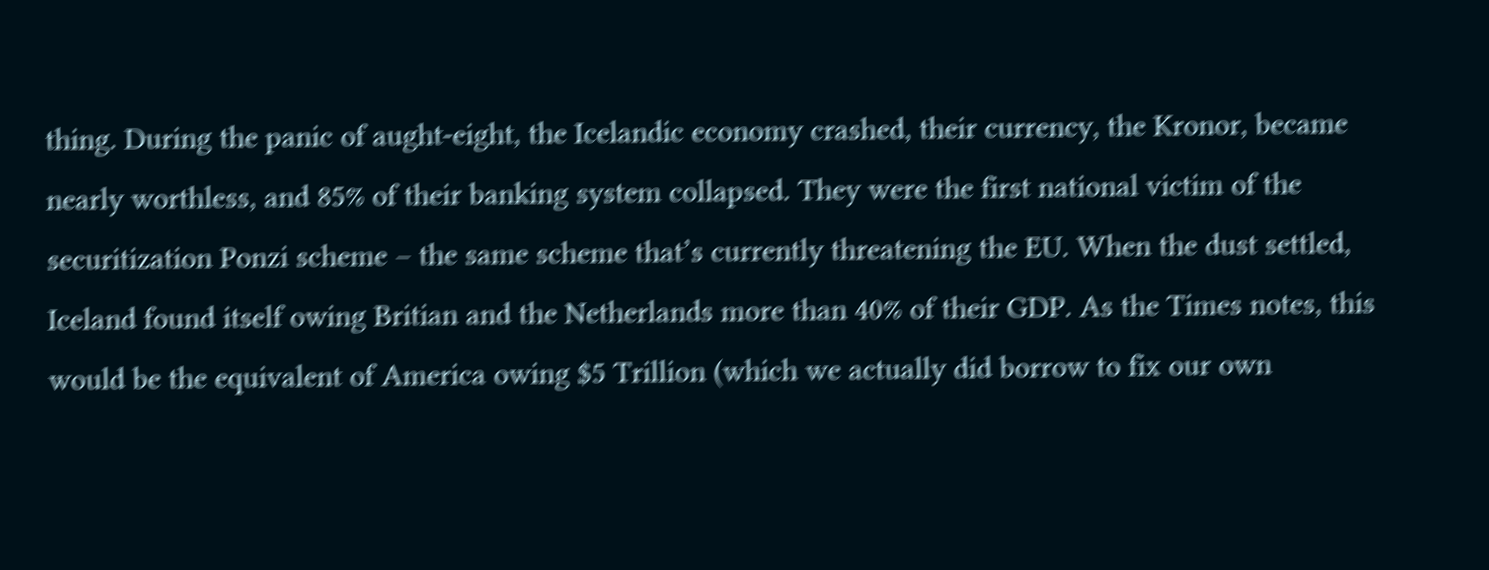thing. During the panic of aught-eight, the Icelandic economy crashed, their currency, the Kronor, became nearly worthless, and 85% of their banking system collapsed. They were the first national victim of the securitization Ponzi scheme – the same scheme that’s currently threatening the EU. When the dust settled, Iceland found itself owing Britian and the Netherlands more than 40% of their GDP. As the Times notes, this would be the equivalent of America owing $5 Trillion (which we actually did borrow to fix our own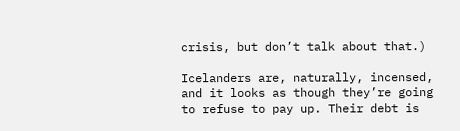crisis, but don’t talk about that.)

Icelanders are, naturally, incensed, and it looks as though they’re going to refuse to pay up. Their debt is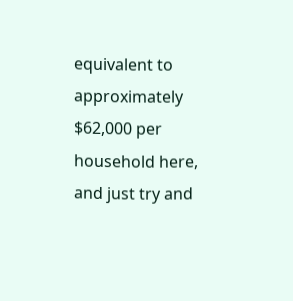equivalent to approximately $62,000 per household here, and just try and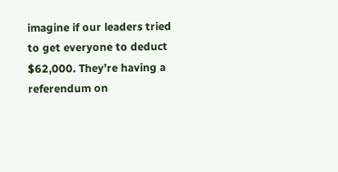imagine if our leaders tried to get everyone to deduct $62,000. They’re having a referendum on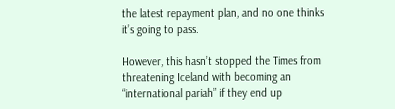the latest repayment plan, and no one thinks it’s going to pass.

However, this hasn’t stopped the Times from threatening Iceland with becoming an “international pariah” if they end up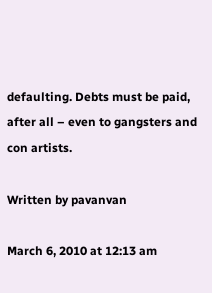defaulting. Debts must be paid, after all – even to gangsters and con artists.

Written by pavanvan

March 6, 2010 at 12:13 am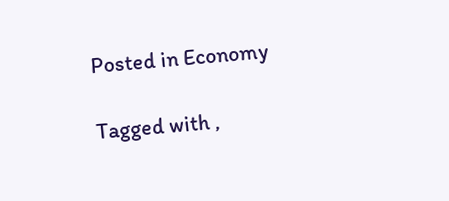Posted in Economy

Tagged with ,